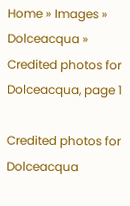Home » Images » Dolceacqua » Credited photos for Dolceacqua, page 1

Credited photos for Dolceacqua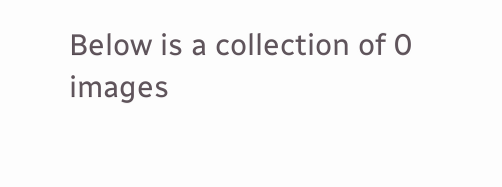Below is a collection of 0 images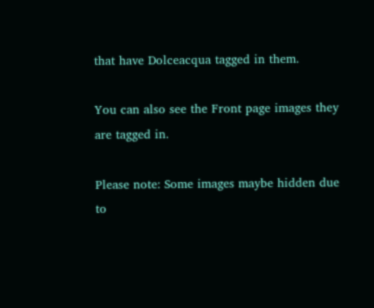that have Dolceacqua tagged in them.

You can also see the Front page images they are tagged in.

Please note: Some images maybe hidden due to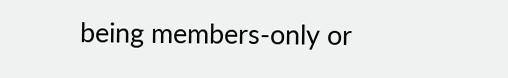being members-only or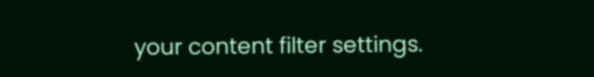your content filter settings.